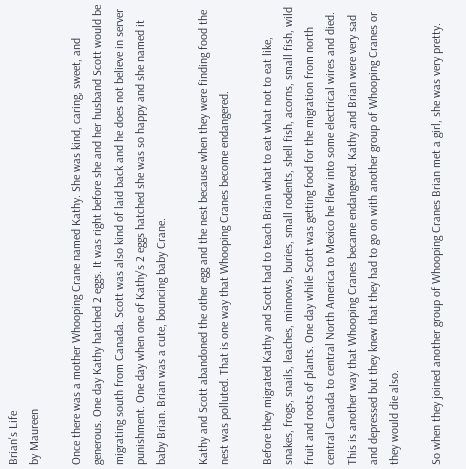Brian's Life
by Maureen

Once there was a mother Whooping Crane named Kathy. She was kind, caring, sweet, and generous. One day Kathy hatched 2 eggs. It was right before she and her husband Scott would be migrating south from Canada. Scott was also kind of laid back and he does not believe in server punishment. One day when one of Kathy's 2 eggs hatched she was so happy and she named it baby Brian. Brian was a cute, bouncing baby Crane.

Kathy and Scott abandoned the other egg and the nest because when they were finding food the nest was polluted. That is one way that Whooping Cranes become endangered.

Before they migrated Kathy and Scott had to teach Brian what to eat what not to eat like, snakes, frogs, snails, leaches, minnows, buries, small rodents, shell fish, acorns, small fish, wild fruit and roots of plants. One day while Scott was getting food for the migration from north central Canada to central North America to Mexico he flew into some electrical wires and died. This is another way that Whooping Cranes became endangered. Kathy and Brian were very sad and depressed but they knew that they had to go on with another group of Whooping Cranes or they would die also.

So when they joined another group of Whooping Cranes Brian met a girl, she was very pretty.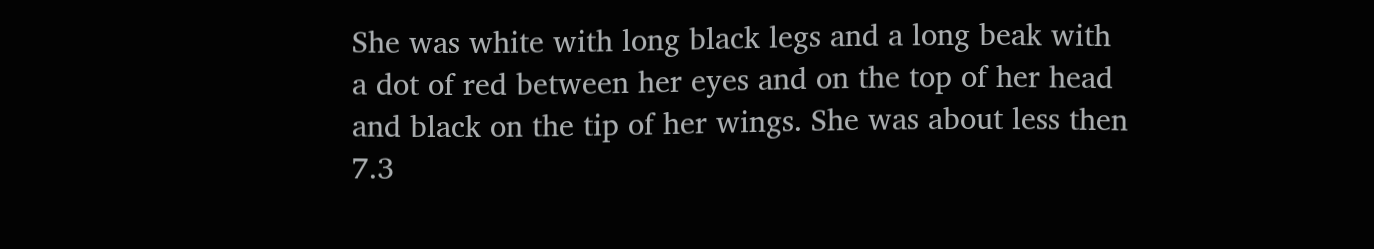She was white with long black legs and a long beak with a dot of red between her eyes and on the top of her head and black on the tip of her wings. She was about less then 7.3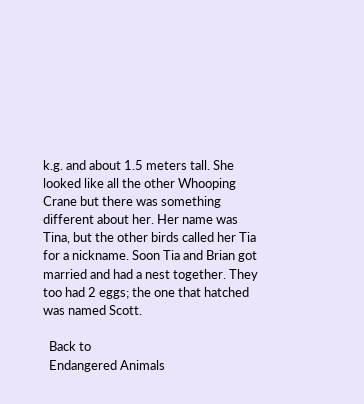k.g. and about 1.5 meters tall. She looked like all the other Whooping Crane but there was something different about her. Her name was Tina, but the other birds called her Tia for a nickname. Soon Tia and Brian got married and had a nest together. They too had 2 eggs; the one that hatched was named Scott.

  Back to
  Endangered Animals